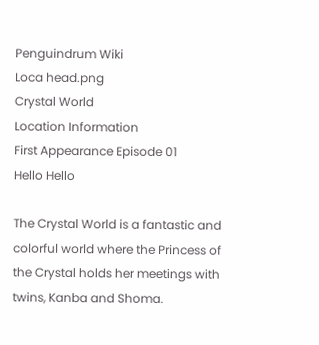Penguindrum Wiki
Loca head.png
Crystal World
Location Information
First Appearance Episode 01
Hello Hello

The Crystal World is a fantastic and colorful world where the Princess of the Crystal holds her meetings with twins, Kanba and Shoma.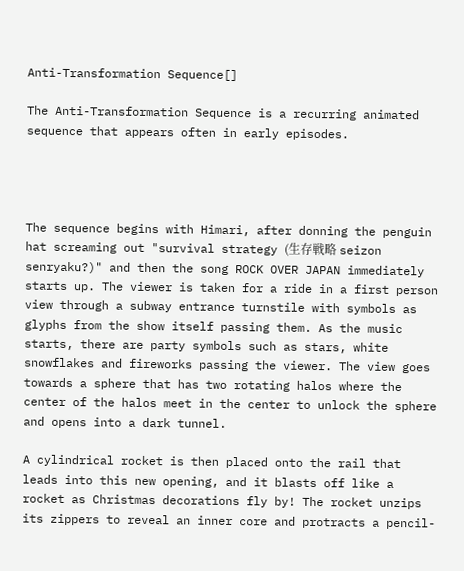Anti-Transformation Sequence[]

The Anti-Transformation Sequence is a recurring animated sequence that appears often in early episodes.




The sequence begins with Himari, after donning the penguin hat screaming out "survival strategy (生存戦略 seizon senryaku?)" and then the song ROCK OVER JAPAN immediately starts up. The viewer is taken for a ride in a first person view through a subway entrance turnstile with symbols as glyphs from the show itself passing them. As the music starts, there are party symbols such as stars, white snowflakes and fireworks passing the viewer. The view goes towards a sphere that has two rotating halos where the center of the halos meet in the center to unlock the sphere and opens into a dark tunnel.

A cylindrical rocket is then placed onto the rail that leads into this new opening, and it blasts off like a rocket as Christmas decorations fly by! The rocket unzips its zippers to reveal an inner core and protracts a pencil-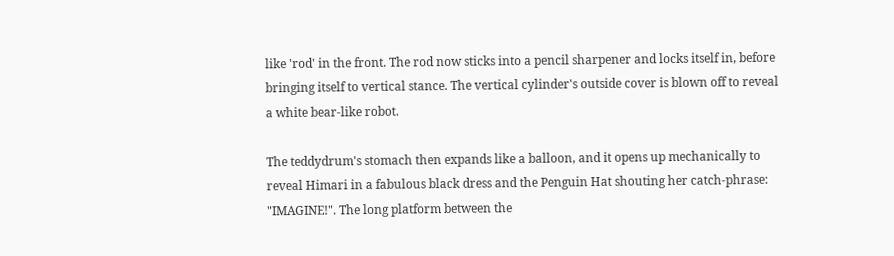like 'rod' in the front. The rod now sticks into a pencil sharpener and locks itself in, before bringing itself to vertical stance. The vertical cylinder's outside cover is blown off to reveal a white bear-like robot.

The teddydrum's stomach then expands like a balloon, and it opens up mechanically to reveal Himari in a fabulous black dress and the Penguin Hat shouting her catch-phrase: "IMAGINE!". The long platform between the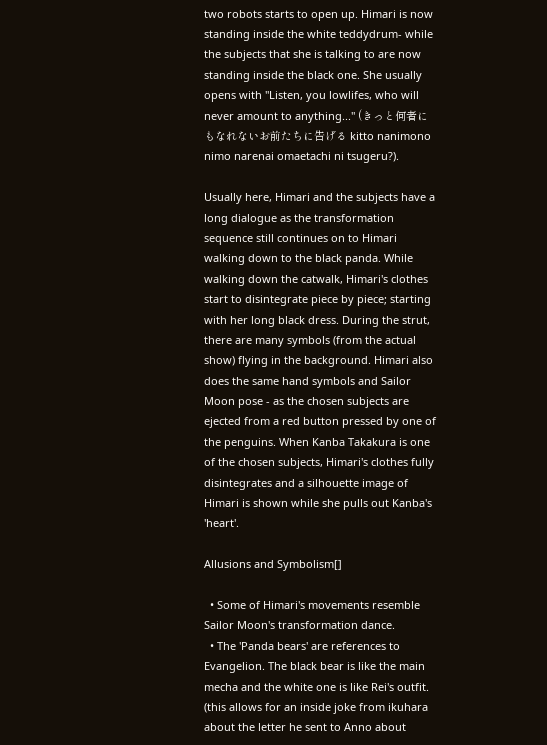two robots starts to open up. Himari is now standing inside the white teddydrum- while the subjects that she is talking to are now standing inside the black one. She usually opens with "Listen, you lowlifes, who will never amount to anything..." (きっと何者にもなれないお前たちに告げる kitto nanimono nimo narenai omaetachi ni tsugeru?).

Usually here, Himari and the subjects have a long dialogue as the transformation sequence still continues on to Himari walking down to the black panda. While walking down the catwalk, Himari's clothes start to disintegrate piece by piece; starting with her long black dress. During the strut, there are many symbols (from the actual show) flying in the background. Himari also does the same hand symbols and Sailor Moon pose - as the chosen subjects are ejected from a red button pressed by one of the penguins. When Kanba Takakura is one of the chosen subjects, Himari's clothes fully disintegrates and a silhouette image of Himari is shown while she pulls out Kanba's 'heart'.

Allusions and Symbolism[]

  • Some of Himari's movements resemble Sailor Moon's transformation dance.
  • The 'Panda bears' are references to Evangelion. The black bear is like the main mecha and the white one is like Rei's outfit. (this allows for an inside joke from ikuhara about the letter he sent to Anno about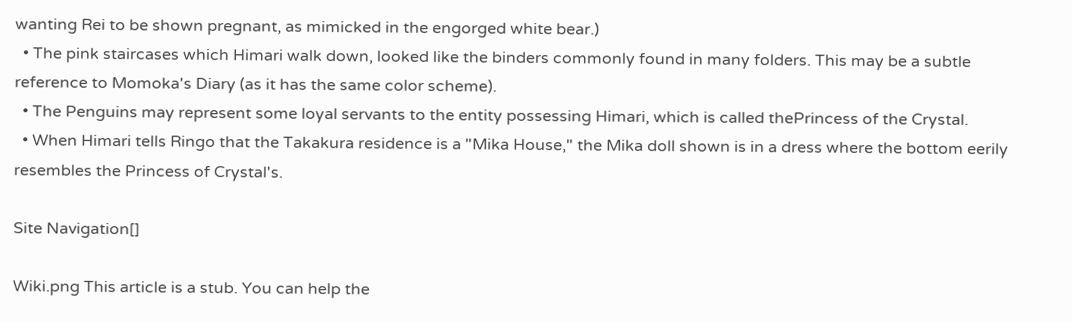wanting Rei to be shown pregnant, as mimicked in the engorged white bear.)
  • The pink staircases which Himari walk down, looked like the binders commonly found in many folders. This may be a subtle reference to Momoka's Diary (as it has the same color scheme).
  • The Penguins may represent some loyal servants to the entity possessing Himari, which is called thePrincess of the Crystal.
  • When Himari tells Ringo that the Takakura residence is a "Mika House," the Mika doll shown is in a dress where the bottom eerily resembles the Princess of Crystal's.

Site Navigation[]

Wiki.png This article is a stub. You can help the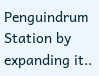Penguindrum Station by expanding it..